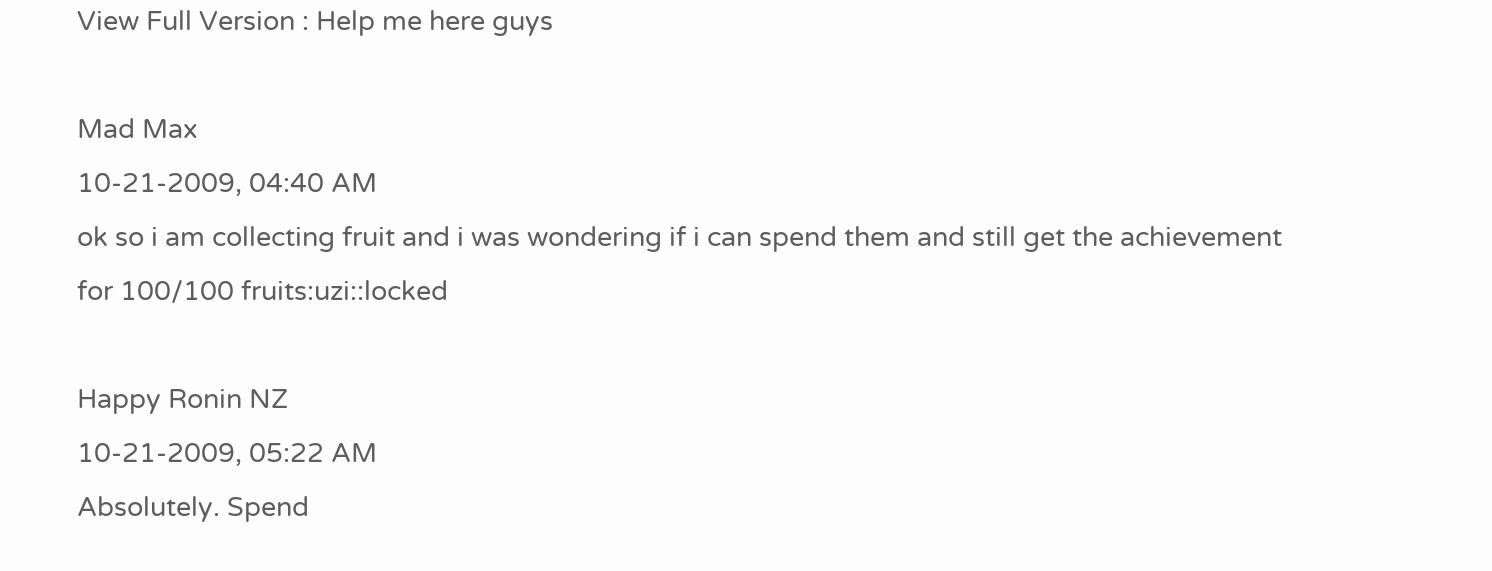View Full Version : Help me here guys

Mad Max
10-21-2009, 04:40 AM
ok so i am collecting fruit and i was wondering if i can spend them and still get the achievement for 100/100 fruits:uzi::locked

Happy Ronin NZ
10-21-2009, 05:22 AM
Absolutely. Spend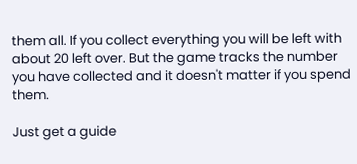them all. If you collect everything you will be left with about 20 left over. But the game tracks the number you have collected and it doesn't matter if you spend them.

Just get a guide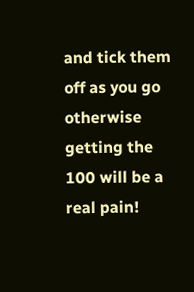and tick them off as you go otherwise getting the 100 will be a real pain!